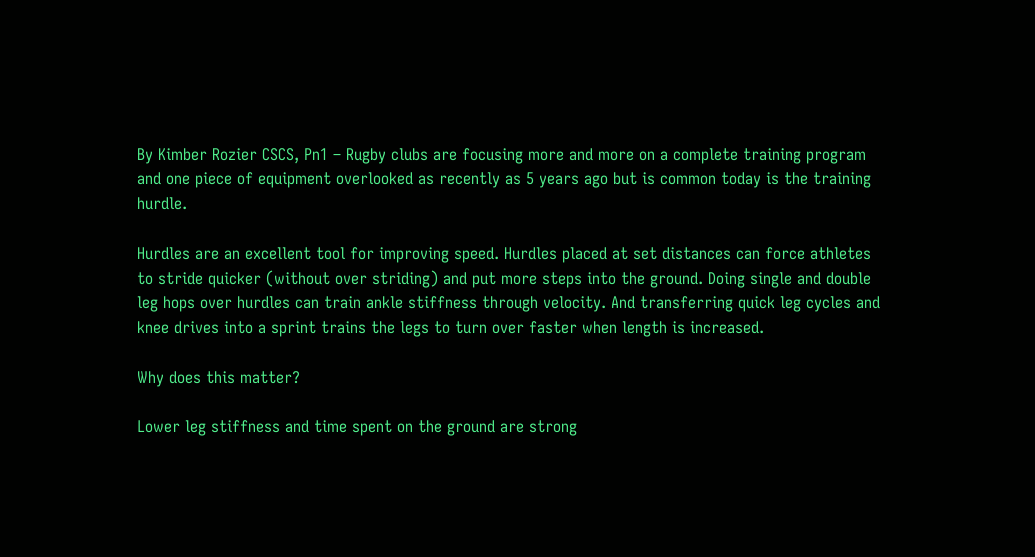By Kimber Rozier CSCS, Pn1 – Rugby clubs are focusing more and more on a complete training program and one piece of equipment overlooked as recently as 5 years ago but is common today is the training hurdle.

Hurdles are an excellent tool for improving speed. Hurdles placed at set distances can force athletes to stride quicker (without over striding) and put more steps into the ground. Doing single and double leg hops over hurdles can train ankle stiffness through velocity. And transferring quick leg cycles and knee drives into a sprint trains the legs to turn over faster when length is increased.

Why does this matter?

Lower leg stiffness and time spent on the ground are strong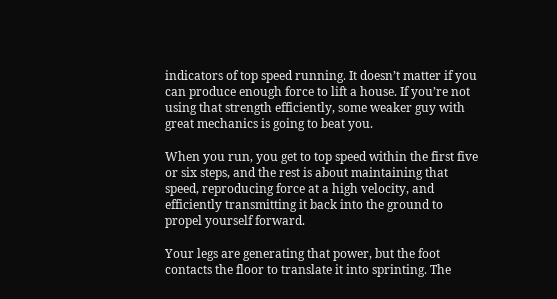indicators of top speed running. It doesn’t matter if you can produce enough force to lift a house. If you’re not using that strength efficiently, some weaker guy with great mechanics is going to beat you.

When you run, you get to top speed within the first five or six steps, and the rest is about maintaining that speed, reproducing force at a high velocity, and efficiently transmitting it back into the ground to propel yourself forward.

Your legs are generating that power, but the foot contacts the floor to translate it into sprinting. The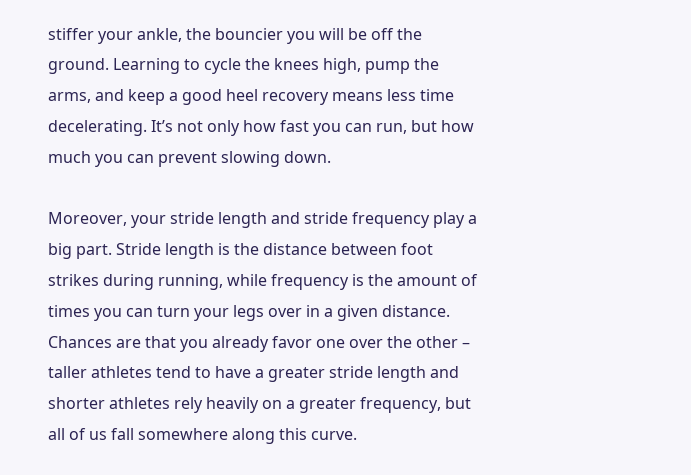stiffer your ankle, the bouncier you will be off the ground. Learning to cycle the knees high, pump the arms, and keep a good heel recovery means less time decelerating. It’s not only how fast you can run, but how much you can prevent slowing down.

Moreover, your stride length and stride frequency play a big part. Stride length is the distance between foot strikes during running, while frequency is the amount of times you can turn your legs over in a given distance. Chances are that you already favor one over the other – taller athletes tend to have a greater stride length and shorter athletes rely heavily on a greater frequency, but all of us fall somewhere along this curve.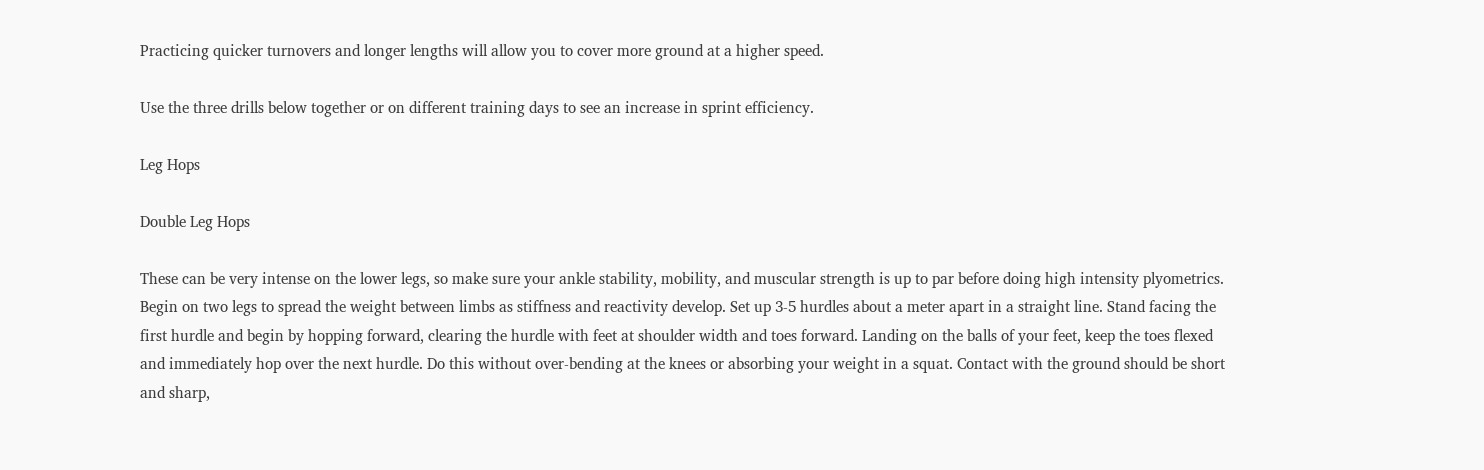Practicing quicker turnovers and longer lengths will allow you to cover more ground at a higher speed.

Use the three drills below together or on different training days to see an increase in sprint efficiency.

Leg Hops

Double Leg Hops

These can be very intense on the lower legs, so make sure your ankle stability, mobility, and muscular strength is up to par before doing high intensity plyometrics. Begin on two legs to spread the weight between limbs as stiffness and reactivity develop. Set up 3-5 hurdles about a meter apart in a straight line. Stand facing the first hurdle and begin by hopping forward, clearing the hurdle with feet at shoulder width and toes forward. Landing on the balls of your feet, keep the toes flexed and immediately hop over the next hurdle. Do this without over-bending at the knees or absorbing your weight in a squat. Contact with the ground should be short and sharp,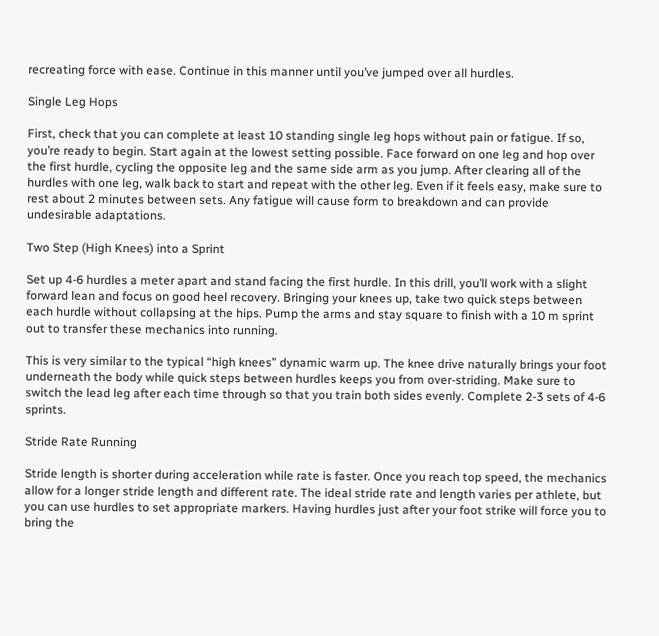recreating force with ease. Continue in this manner until you’ve jumped over all hurdles.

Single Leg Hops

First, check that you can complete at least 10 standing single leg hops without pain or fatigue. If so, you’re ready to begin. Start again at the lowest setting possible. Face forward on one leg and hop over the first hurdle, cycling the opposite leg and the same side arm as you jump. After clearing all of the hurdles with one leg, walk back to start and repeat with the other leg. Even if it feels easy, make sure to rest about 2 minutes between sets. Any fatigue will cause form to breakdown and can provide undesirable adaptations.

Two Step (High Knees) into a Sprint

Set up 4-6 hurdles a meter apart and stand facing the first hurdle. In this drill, you’ll work with a slight forward lean and focus on good heel recovery. Bringing your knees up, take two quick steps between each hurdle without collapsing at the hips. Pump the arms and stay square to finish with a 10 m sprint out to transfer these mechanics into running.

This is very similar to the typical “high knees” dynamic warm up. The knee drive naturally brings your foot underneath the body while quick steps between hurdles keeps you from over-striding. Make sure to switch the lead leg after each time through so that you train both sides evenly. Complete 2-3 sets of 4-6 sprints.

Stride Rate Running

Stride length is shorter during acceleration while rate is faster. Once you reach top speed, the mechanics allow for a longer stride length and different rate. The ideal stride rate and length varies per athlete, but you can use hurdles to set appropriate markers. Having hurdles just after your foot strike will force you to bring the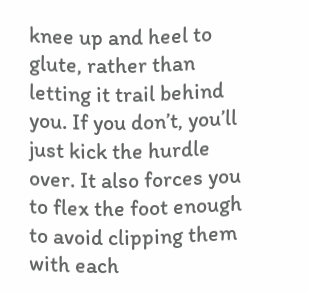knee up and heel to glute, rather than letting it trail behind you. If you don’t, you’ll just kick the hurdle over. It also forces you to flex the foot enough to avoid clipping them with each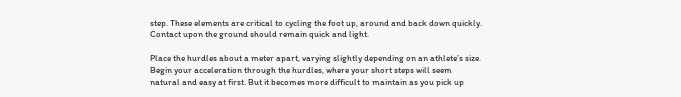step. These elements are critical to cycling the foot up, around and back down quickly. Contact upon the ground should remain quick and light.

Place the hurdles about a meter apart, varying slightly depending on an athlete’s size. Begin your acceleration through the hurdles, where your short steps will seem natural and easy at first. But it becomes more difficult to maintain as you pick up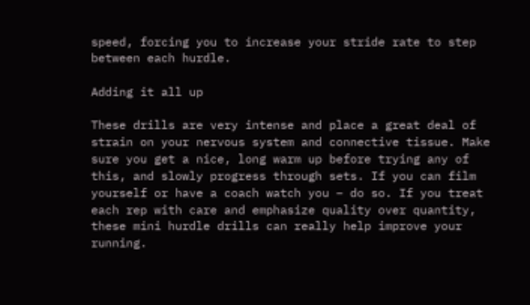speed, forcing you to increase your stride rate to step between each hurdle.

Adding it all up

These drills are very intense and place a great deal of strain on your nervous system and connective tissue. Make sure you get a nice, long warm up before trying any of this, and slowly progress through sets. If you can film yourself or have a coach watch you – do so. If you treat each rep with care and emphasize quality over quantity, these mini hurdle drills can really help improve your running.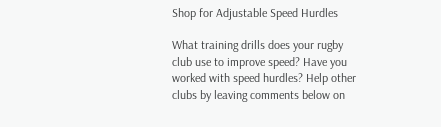Shop for Adjustable Speed Hurdles

What training drills does your rugby club use to improve speed? Have you worked with speed hurdles? Help other clubs by leaving comments below on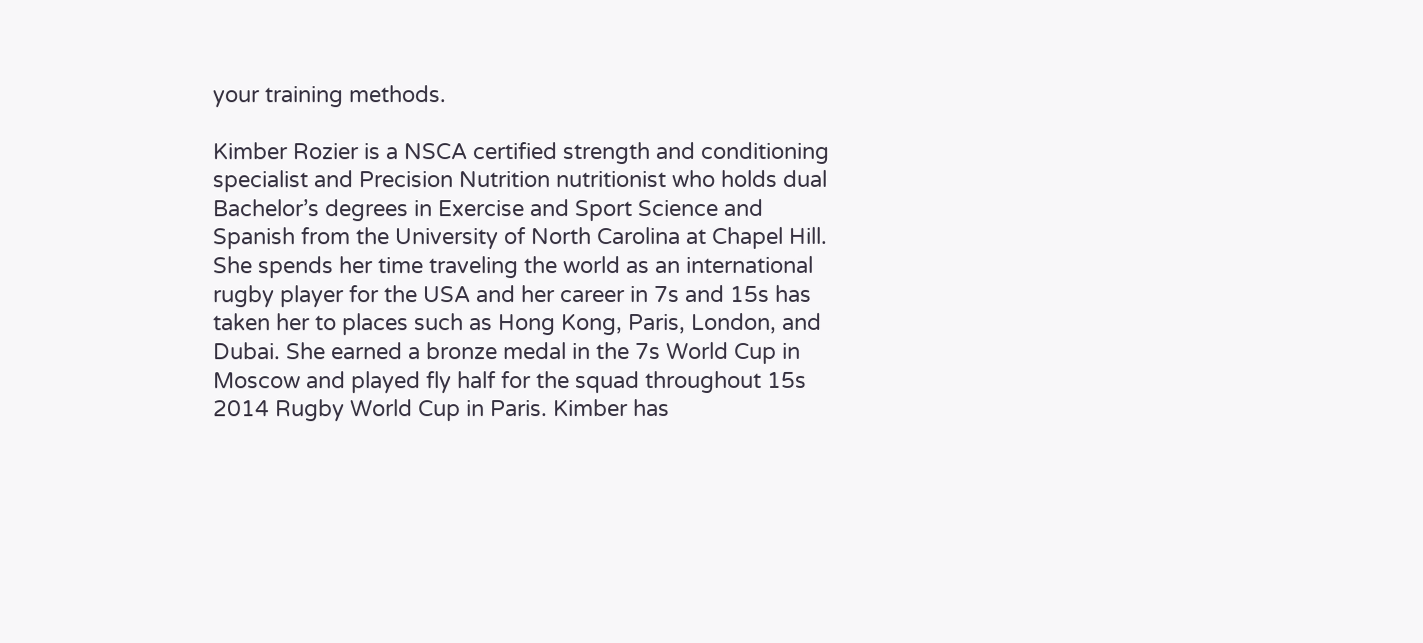your training methods.

Kimber Rozier is a NSCA certified strength and conditioning specialist and Precision Nutrition nutritionist who holds dual Bachelor’s degrees in Exercise and Sport Science and Spanish from the University of North Carolina at Chapel Hill. She spends her time traveling the world as an international rugby player for the USA and her career in 7s and 15s has taken her to places such as Hong Kong, Paris, London, and Dubai. She earned a bronze medal in the 7s World Cup in Moscow and played fly half for the squad throughout 15s 2014 Rugby World Cup in Paris. Kimber has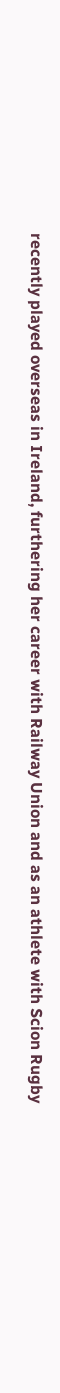recently played overseas in Ireland, furthering her career with Railway Union and as an athlete with Scion Rugby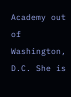Academy out of Washington, D.C. She is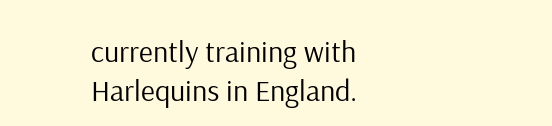currently training with Harlequins in England.